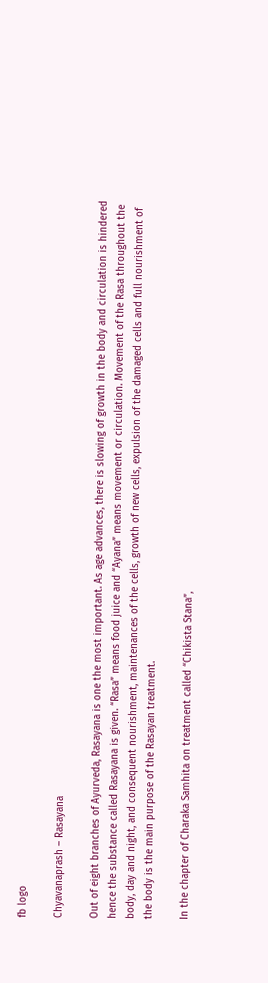fb logo

Chyavanaprash – Rasayana

Out of eight branches of Ayurveda, Rasayana is one the most important. As age advances, there is slowing of growth in the body and circulation is hindered hence the substance called Rasayana is given. “Rasa” means food juice and “Ayana” means movement or circulation. Movement of the Rasa throughout the body, day and night, and consequent nourishment, maintenances of the cells, growth of new cells, expulsion of the damaged cells and full nourishment of the body is the main purpose of the Rasayan treatment.

In the chapter of Charaka Samhita on treatment called “Chikista Stana”,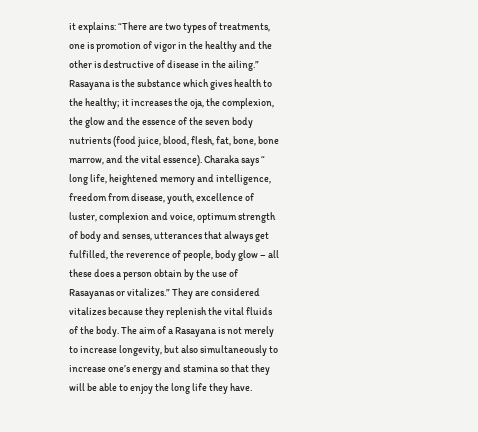it explains: “There are two types of treatments, one is promotion of vigor in the healthy and the other is destructive of disease in the ailing.” Rasayana is the substance which gives health to the healthy; it increases the oja, the complexion, the glow and the essence of the seven body nutrients (food juice, blood, flesh, fat, bone, bone marrow, and the vital essence). Charaka says “ long life, heightened memory and intelligence, freedom from disease, youth, excellence of luster, complexion and voice, optimum strength of body and senses, utterances that always get fulfilled, the reverence of people, body glow – all these does a person obtain by the use of Rasayanas or vitalizes.” They are considered vitalizes because they replenish the vital fluids of the body. The aim of a Rasayana is not merely to increase longevity, but also simultaneously to increase one’s energy and stamina so that they will be able to enjoy the long life they have.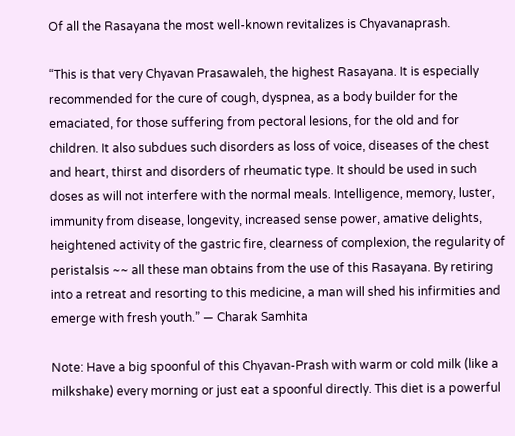Of all the Rasayana the most well-known revitalizes is Chyavanaprash.

“This is that very Chyavan Prasawaleh, the highest Rasayana. It is especially recommended for the cure of cough, dyspnea, as a body builder for the emaciated, for those suffering from pectoral lesions, for the old and for children. It also subdues such disorders as loss of voice, diseases of the chest and heart, thirst and disorders of rheumatic type. It should be used in such doses as will not interfere with the normal meals. Intelligence, memory, luster, immunity from disease, longevity, increased sense power, amative delights, heightened activity of the gastric fire, clearness of complexion, the regularity of peristalsis ~~ all these man obtains from the use of this Rasayana. By retiring into a retreat and resorting to this medicine, a man will shed his infirmities and emerge with fresh youth.” — Charak Samhita

Note: Have a big spoonful of this Chyavan-Prash with warm or cold milk (like a milkshake) every morning or just eat a spoonful directly. This diet is a powerful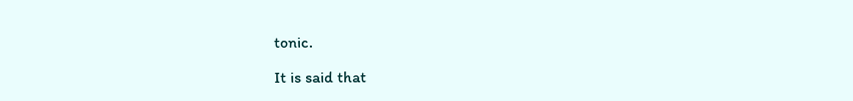tonic.

It is said that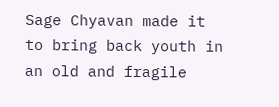Sage Chyavan made it to bring back youth in an old and fragile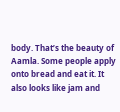body. That’s the beauty of Aamla. Some people apply onto bread and eat it. It also looks like jam and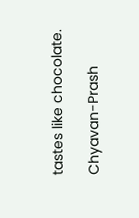tastes like chocolate.

Chyavan-Prash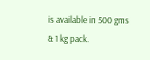is available in 500 gms & 1 kg pack.